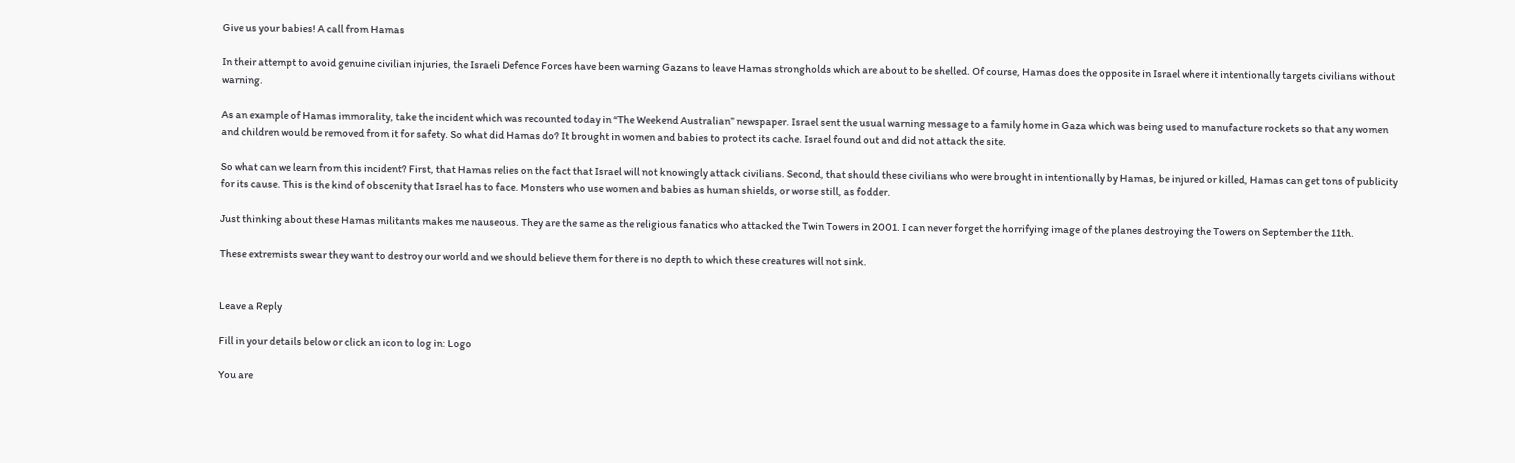Give us your babies! A call from Hamas

In their attempt to avoid genuine civilian injuries, the Israeli Defence Forces have been warning Gazans to leave Hamas strongholds which are about to be shelled. Of course, Hamas does the opposite in Israel where it intentionally targets civilians without warning.

As an example of Hamas immorality, take the incident which was recounted today in “The Weekend Australian” newspaper. Israel sent the usual warning message to a family home in Gaza which was being used to manufacture rockets so that any women and children would be removed from it for safety. So what did Hamas do? It brought in women and babies to protect its cache. Israel found out and did not attack the site.

So what can we learn from this incident? First, that Hamas relies on the fact that Israel will not knowingly attack civilians. Second, that should these civilians who were brought in intentionally by Hamas, be injured or killed, Hamas can get tons of publicity for its cause. This is the kind of obscenity that Israel has to face. Monsters who use women and babies as human shields, or worse still, as fodder.

Just thinking about these Hamas militants makes me nauseous. They are the same as the religious fanatics who attacked the Twin Towers in 2001. I can never forget the horrifying image of the planes destroying the Towers on September the 11th.

These extremists swear they want to destroy our world and we should believe them for there is no depth to which these creatures will not sink.


Leave a Reply

Fill in your details below or click an icon to log in: Logo

You are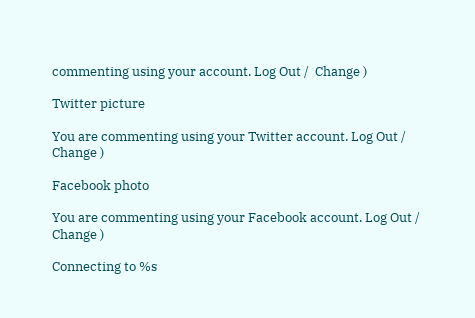commenting using your account. Log Out /  Change )

Twitter picture

You are commenting using your Twitter account. Log Out /  Change )

Facebook photo

You are commenting using your Facebook account. Log Out /  Change )

Connecting to %s